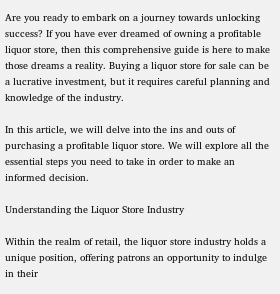Are you ready to embark on a journey towards unlocking success? If you have ever dreamed of owning a profitable liquor store, then this comprehensive guide is here to make those dreams a reality. Buying a liquor store for sale can be a lucrative investment, but it requires careful planning and knowledge of the industry.

In this article, we will delve into the ins and outs of purchasing a profitable liquor store. We will explore all the essential steps you need to take in order to make an informed decision.

Understanding the Liquor Store Industry

Within the realm of retail, the liquor store industry holds a unique position, offering patrons an opportunity to indulge in their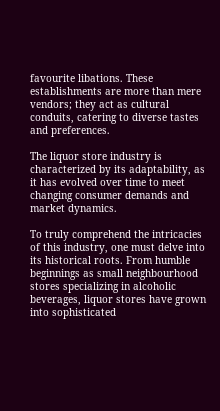favourite libations. These establishments are more than mere vendors; they act as cultural conduits, catering to diverse tastes and preferences.

The liquor store industry is characterized by its adaptability, as it has evolved over time to meet changing consumer demands and market dynamics.

To truly comprehend the intricacies of this industry, one must delve into its historical roots. From humble beginnings as small neighbourhood stores specializing in alcoholic beverages, liquor stores have grown into sophisticated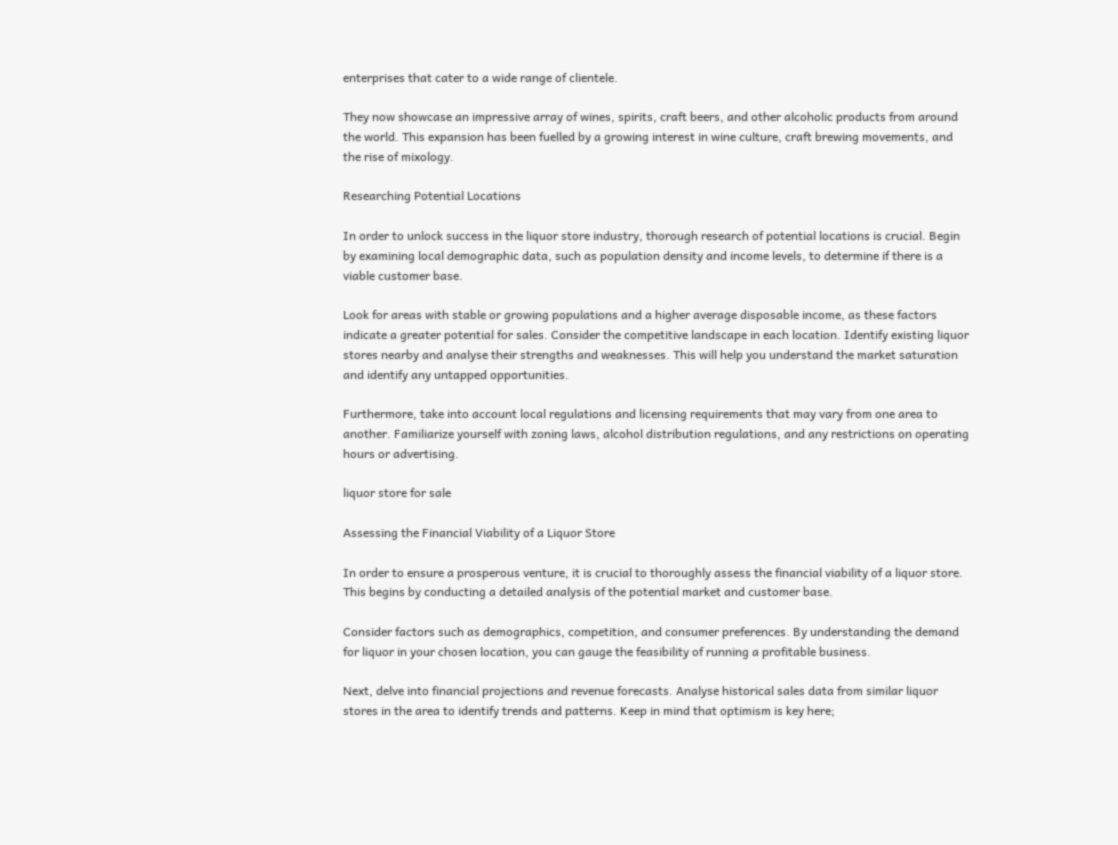enterprises that cater to a wide range of clientele.

They now showcase an impressive array of wines, spirits, craft beers, and other alcoholic products from around the world. This expansion has been fuelled by a growing interest in wine culture, craft brewing movements, and the rise of mixology.

Researching Potential Locations

In order to unlock success in the liquor store industry, thorough research of potential locations is crucial. Begin by examining local demographic data, such as population density and income levels, to determine if there is a viable customer base.

Look for areas with stable or growing populations and a higher average disposable income, as these factors indicate a greater potential for sales. Consider the competitive landscape in each location. Identify existing liquor stores nearby and analyse their strengths and weaknesses. This will help you understand the market saturation and identify any untapped opportunities.

Furthermore, take into account local regulations and licensing requirements that may vary from one area to another. Familiarize yourself with zoning laws, alcohol distribution regulations, and any restrictions on operating hours or advertising.

liquor store for sale

Assessing the Financial Viability of a Liquor Store

In order to ensure a prosperous venture, it is crucial to thoroughly assess the financial viability of a liquor store. This begins by conducting a detailed analysis of the potential market and customer base.

Consider factors such as demographics, competition, and consumer preferences. By understanding the demand for liquor in your chosen location, you can gauge the feasibility of running a profitable business.

Next, delve into financial projections and revenue forecasts. Analyse historical sales data from similar liquor stores in the area to identify trends and patterns. Keep in mind that optimism is key here;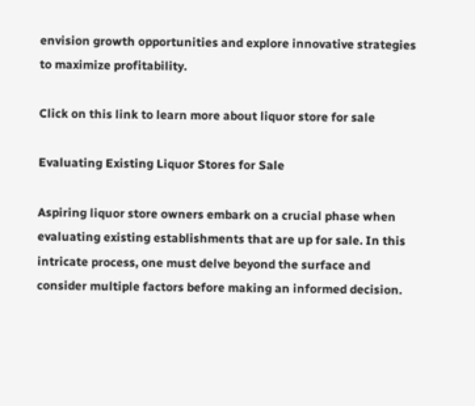envision growth opportunities and explore innovative strategies to maximize profitability.

Click on this link to learn more about liquor store for sale

Evaluating Existing Liquor Stores for Sale

Aspiring liquor store owners embark on a crucial phase when evaluating existing establishments that are up for sale. In this intricate process, one must delve beyond the surface and consider multiple factors before making an informed decision.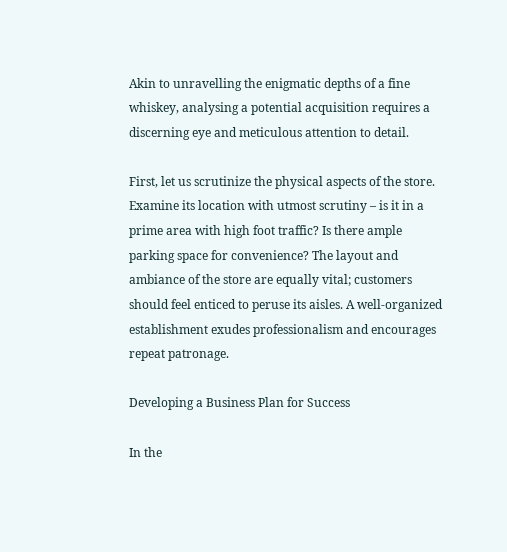Akin to unravelling the enigmatic depths of a fine whiskey, analysing a potential acquisition requires a discerning eye and meticulous attention to detail.

First, let us scrutinize the physical aspects of the store. Examine its location with utmost scrutiny – is it in a prime area with high foot traffic? Is there ample parking space for convenience? The layout and ambiance of the store are equally vital; customers should feel enticed to peruse its aisles. A well-organized establishment exudes professionalism and encourages repeat patronage.

Developing a Business Plan for Success

In the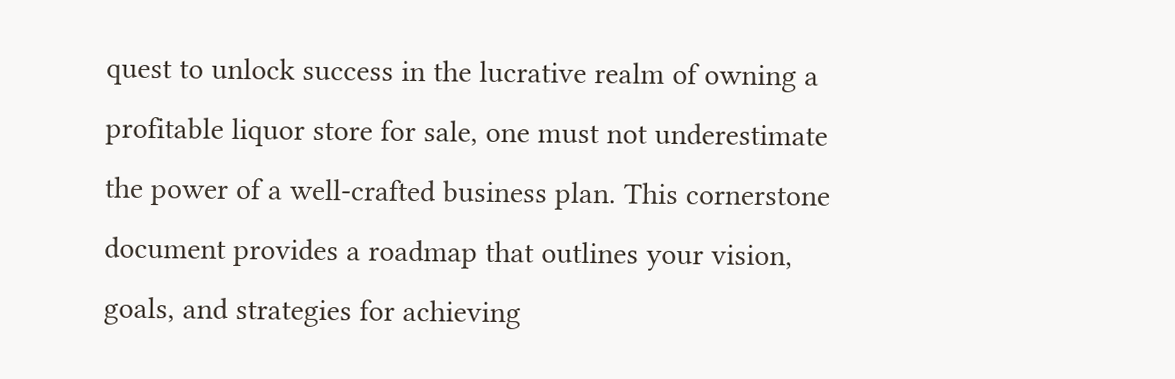quest to unlock success in the lucrative realm of owning a profitable liquor store for sale, one must not underestimate the power of a well-crafted business plan. This cornerstone document provides a roadmap that outlines your vision, goals, and strategies for achieving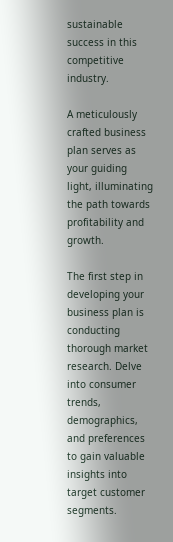sustainable success in this competitive industry.

A meticulously crafted business plan serves as your guiding light, illuminating the path towards profitability and growth.

The first step in developing your business plan is conducting thorough market research. Delve into consumer trends, demographics, and preferences to gain valuable insights into target customer segments.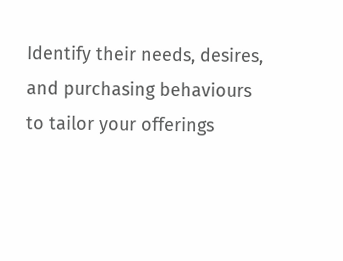Identify their needs, desires, and purchasing behaviours to tailor your offerings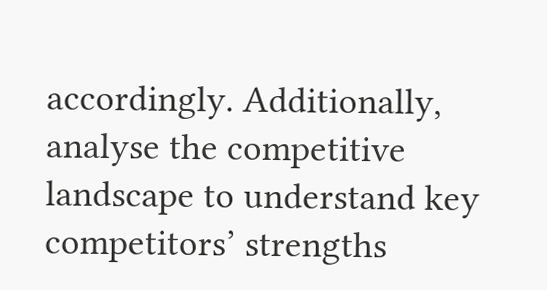accordingly. Additionally, analyse the competitive landscape to understand key competitors’ strengths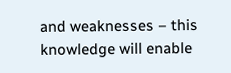and weaknesses – this knowledge will enable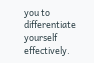you to differentiate yourself effectively.